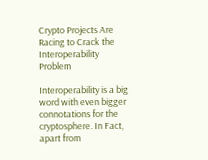Crypto Projects Are Racing to Crack the Interoperability Problem

Interoperability is a big word with even bigger connotations for the cryptosphere. In Fact, apart from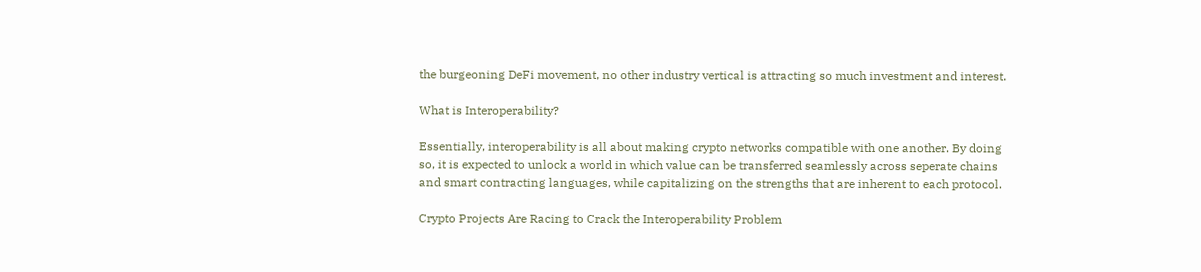the burgeoning DeFi movement, no other industry vertical is attracting so much investment and interest.

What is Interoperability?

Essentially, interoperability is all about making crypto networks compatible with one another. By doing so, it is expected to unlock a world in which value can be transferred seamlessly across seperate chains and smart contracting languages, while capitalizing on the strengths that are inherent to each protocol.

Crypto Projects Are Racing to Crack the Interoperability Problem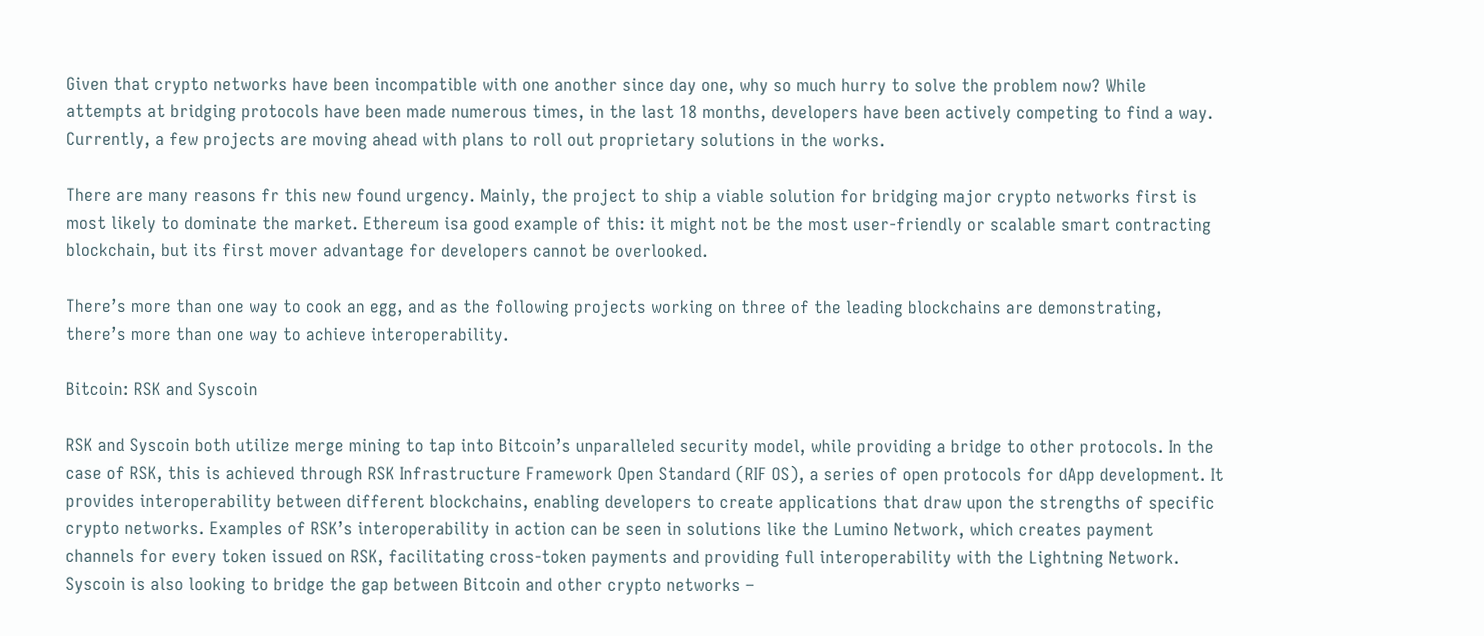Given that crypto networks have been incompatible with one another since day one, why so much hurry to solve the problem now? While attempts at bridging protocols have been made numerous times, in the last 18 months, developers have been actively competing to find a way. Currently, a few projects are moving ahead with plans to roll out proprietary solutions in the works.

There are many reasons fr this new found urgency. Mainly, the project to ship a viable solution for bridging major crypto networks first is most likely to dominate the market. Ethereum isa good example of this: it might not be the most user-friendly or scalable smart contracting blockchain, but its first mover advantage for developers cannot be overlooked.

There’s more than one way to cook an egg, and as the following projects working on three of the leading blockchains are demonstrating, there’s more than one way to achieve interoperability.

Bitcoin: RSK and Syscoin

RSK and Syscoin both utilize merge mining to tap into Bitcoin’s unparalleled security model, while providing a bridge to other protocols. In the case of RSK, this is achieved through RSK Infrastructure Framework Open Standard (RIF OS), a series of open protocols for dApp development. It provides interoperability between different blockchains, enabling developers to create applications that draw upon the strengths of specific crypto networks. Examples of RSK’s interoperability in action can be seen in solutions like the Lumino Network, which creates payment channels for every token issued on RSK, facilitating cross-token payments and providing full interoperability with the Lightning Network.
Syscoin is also looking to bridge the gap between Bitcoin and other crypto networks –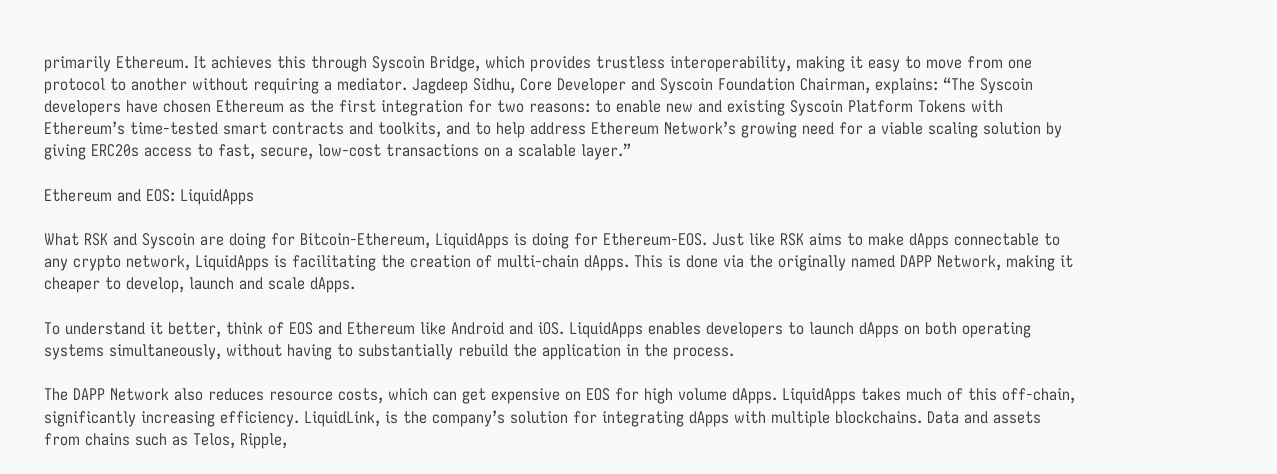primarily Ethereum. It achieves this through Syscoin Bridge, which provides trustless interoperability, making it easy to move from one protocol to another without requiring a mediator. Jagdeep Sidhu, Core Developer and Syscoin Foundation Chairman, explains: “The Syscoin developers have chosen Ethereum as the first integration for two reasons: to enable new and existing Syscoin Platform Tokens with Ethereum’s time-tested smart contracts and toolkits, and to help address Ethereum Network’s growing need for a viable scaling solution by giving ERC20s access to fast, secure, low-cost transactions on a scalable layer.”

Ethereum and EOS: LiquidApps

What RSK and Syscoin are doing for Bitcoin-Ethereum, LiquidApps is doing for Ethereum-EOS. Just like RSK aims to make dApps connectable to any crypto network, LiquidApps is facilitating the creation of multi-chain dApps. This is done via the originally named DAPP Network, making it cheaper to develop, launch and scale dApps.

To understand it better, think of EOS and Ethereum like Android and iOS. LiquidApps enables developers to launch dApps on both operating systems simultaneously, without having to substantially rebuild the application in the process.

The DAPP Network also reduces resource costs, which can get expensive on EOS for high volume dApps. LiquidApps takes much of this off-chain, significantly increasing efficiency. LiquidLink, is the company’s solution for integrating dApps with multiple blockchains. Data and assets from chains such as Telos, Ripple,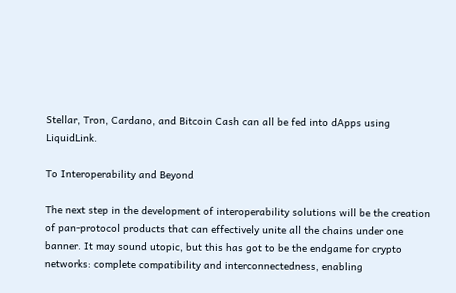Stellar, Tron, Cardano, and Bitcoin Cash can all be fed into dApps using LiquidLink.

To Interoperability and Beyond

The next step in the development of interoperability solutions will be the creation of pan-protocol products that can effectively unite all the chains under one banner. It may sound utopic, but this has got to be the endgame for crypto networks: complete compatibility and interconnectedness, enabling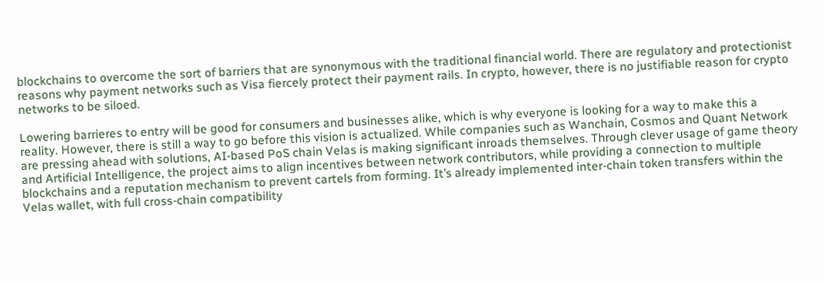blockchains to overcome the sort of barriers that are synonymous with the traditional financial world. There are regulatory and protectionist reasons why payment networks such as Visa fiercely protect their payment rails. In crypto, however, there is no justifiable reason for crypto networks to be siloed.

Lowering barrieres to entry will be good for consumers and businesses alike, which is why everyone is looking for a way to make this a reality. However, there is still a way to go before this vision is actualized. While companies such as Wanchain, Cosmos and Quant Network are pressing ahead with solutions, AI-based PoS chain Velas is making significant inroads themselves. Through clever usage of game theory and Artificial Intelligence, the project aims to align incentives between network contributors, while providing a connection to multiple blockchains and a reputation mechanism to prevent cartels from forming. It’s already implemented inter-chain token transfers within the Velas wallet, with full cross-chain compatibility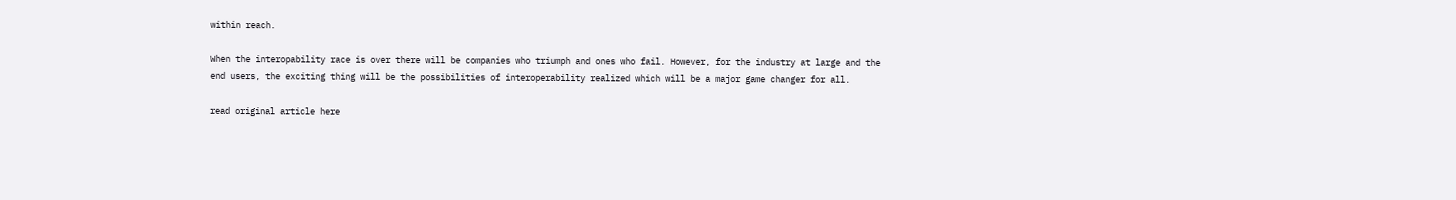within reach.

When the interopability race is over there will be companies who triumph and ones who fail. However, for the industry at large and the end users, the exciting thing will be the possibilities of interoperability realized which will be a major game changer for all.

read original article here